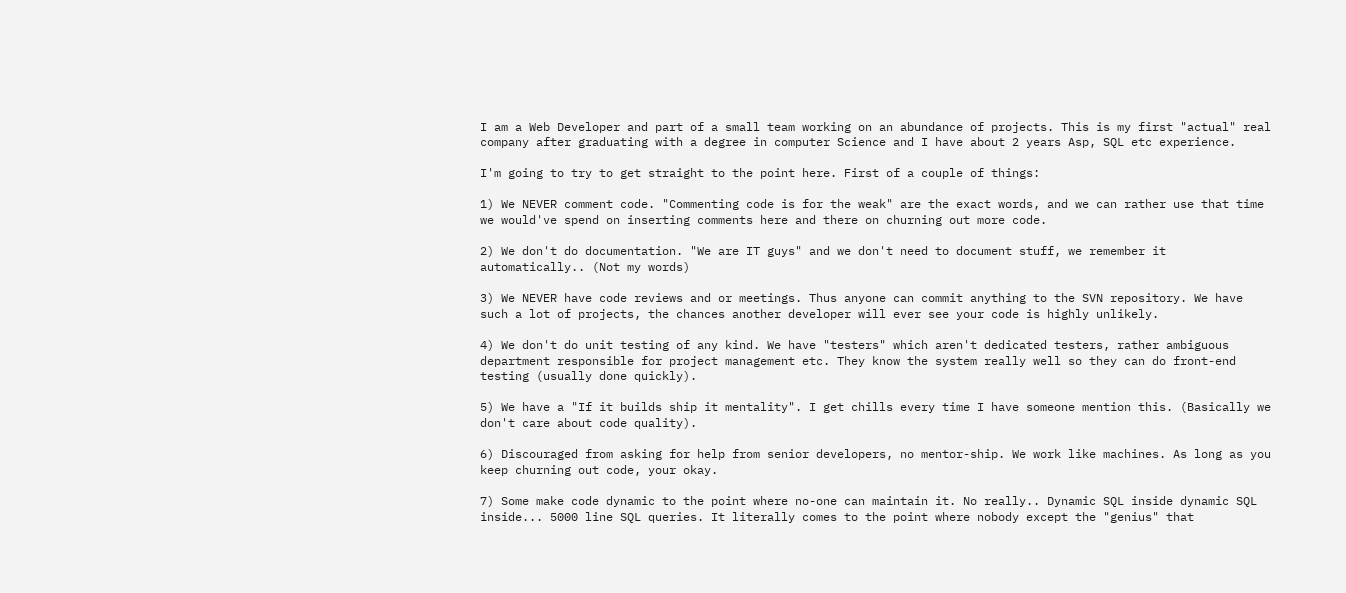I am a Web Developer and part of a small team working on an abundance of projects. This is my first "actual" real company after graduating with a degree in computer Science and I have about 2 years Asp, SQL etc experience.

I'm going to try to get straight to the point here. First of a couple of things:

1) We NEVER comment code. "Commenting code is for the weak" are the exact words, and we can rather use that time we would've spend on inserting comments here and there on churning out more code.

2) We don't do documentation. "We are IT guys" and we don't need to document stuff, we remember it automatically.. (Not my words)

3) We NEVER have code reviews and or meetings. Thus anyone can commit anything to the SVN repository. We have such a lot of projects, the chances another developer will ever see your code is highly unlikely.

4) We don't do unit testing of any kind. We have "testers" which aren't dedicated testers, rather ambiguous department responsible for project management etc. They know the system really well so they can do front-end testing (usually done quickly).

5) We have a "If it builds ship it mentality". I get chills every time I have someone mention this. (Basically we don't care about code quality).

6) Discouraged from asking for help from senior developers, no mentor-ship. We work like machines. As long as you keep churning out code, your okay.

7) Some make code dynamic to the point where no-one can maintain it. No really.. Dynamic SQL inside dynamic SQL inside... 5000 line SQL queries. It literally comes to the point where nobody except the "genius" that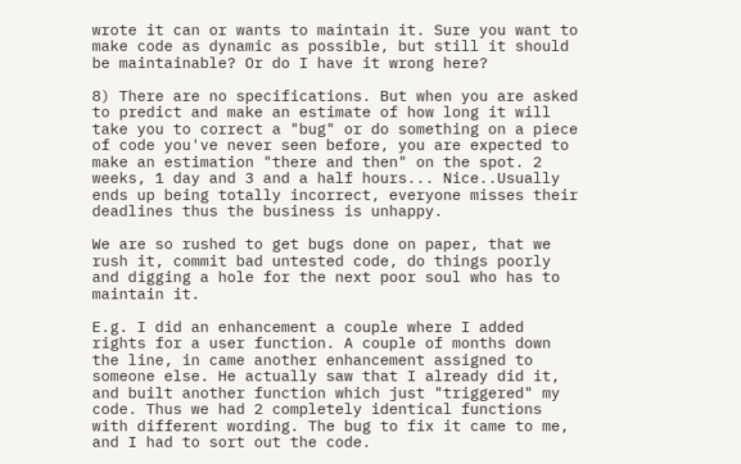wrote it can or wants to maintain it. Sure you want to make code as dynamic as possible, but still it should be maintainable? Or do I have it wrong here?

8) There are no specifications. But when you are asked to predict and make an estimate of how long it will take you to correct a "bug" or do something on a piece of code you've never seen before, you are expected to make an estimation "there and then" on the spot. 2 weeks, 1 day and 3 and a half hours... Nice..Usually ends up being totally incorrect, everyone misses their deadlines thus the business is unhappy.

We are so rushed to get bugs done on paper, that we rush it, commit bad untested code, do things poorly and digging a hole for the next poor soul who has to maintain it.

E.g. I did an enhancement a couple where I added rights for a user function. A couple of months down the line, in came another enhancement assigned to someone else. He actually saw that I already did it, and built another function which just "triggered" my code. Thus we had 2 completely identical functions with different wording. The bug to fix it came to me, and I had to sort out the code.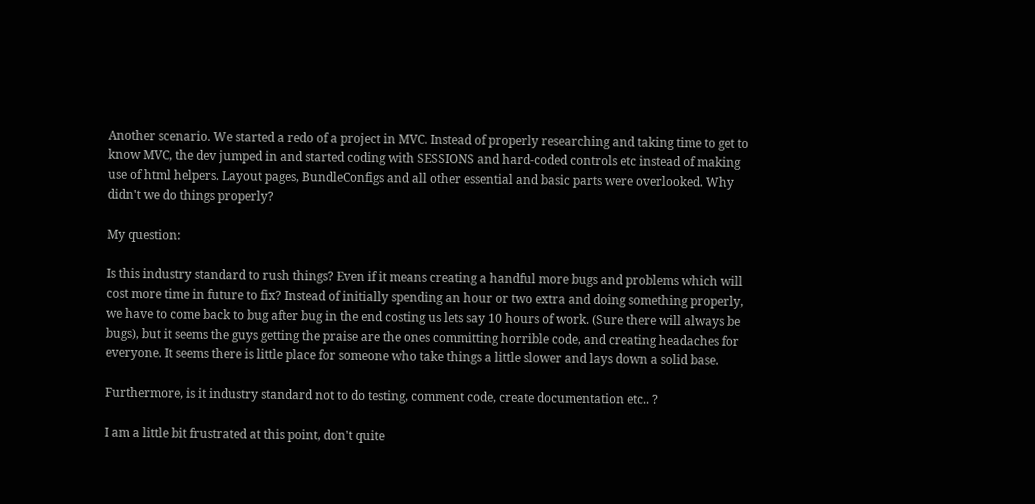Another scenario. We started a redo of a project in MVC. Instead of properly researching and taking time to get to know MVC, the dev jumped in and started coding with SESSIONS and hard-coded controls etc instead of making use of html helpers. Layout pages, BundleConfigs and all other essential and basic parts were overlooked. Why didn't we do things properly?

My question:

Is this industry standard to rush things? Even if it means creating a handful more bugs and problems which will cost more time in future to fix? Instead of initially spending an hour or two extra and doing something properly, we have to come back to bug after bug in the end costing us lets say 10 hours of work. (Sure there will always be bugs), but it seems the guys getting the praise are the ones committing horrible code, and creating headaches for everyone. It seems there is little place for someone who take things a little slower and lays down a solid base.

Furthermore, is it industry standard not to do testing, comment code, create documentation etc.. ?

I am a little bit frustrated at this point, don't quite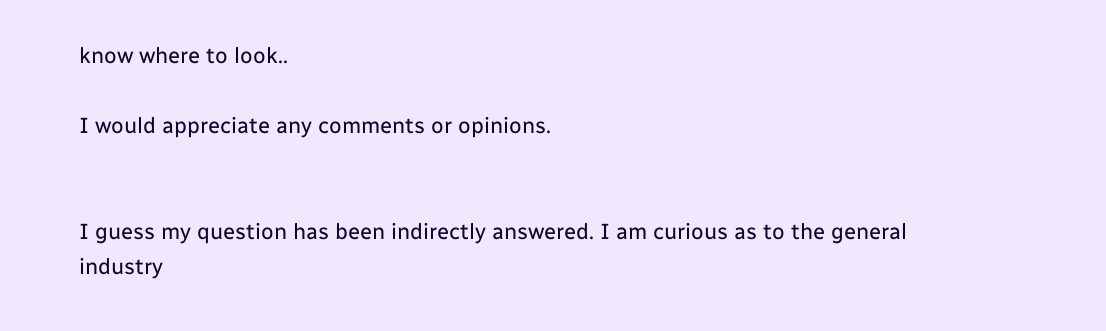know where to look..

I would appreciate any comments or opinions.


I guess my question has been indirectly answered. I am curious as to the general industry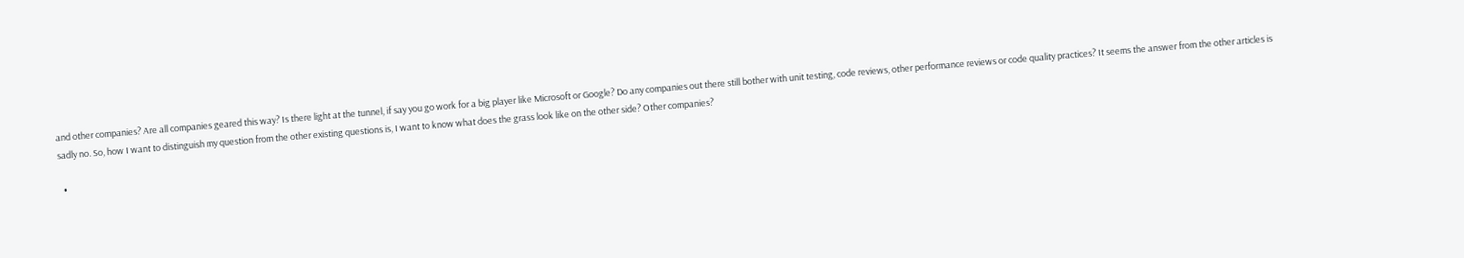and other companies? Are all companies geared this way? Is there light at the tunnel, if say you go work for a big player like Microsoft or Google? Do any companies out there still bother with unit testing, code reviews, other performance reviews or code quality practices? It seems the answer from the other articles is sadly no. So, how I want to distinguish my question from the other existing questions is, I want to know what does the grass look like on the other side? Other companies?

  •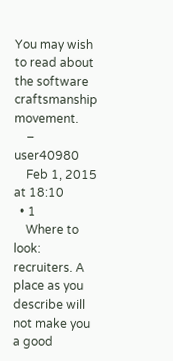You may wish to read about the software craftsmanship movement.
    – user40980
    Feb 1, 2015 at 18:10
  • 1
    Where to look: recruiters. A place as you describe will not make you a good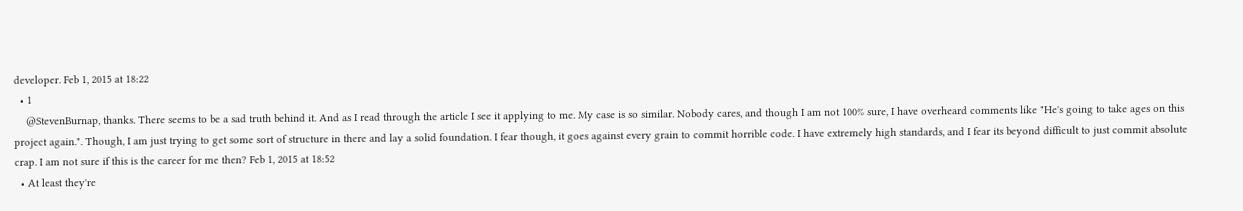developer. Feb 1, 2015 at 18:22
  • 1
    @StevenBurnap, thanks. There seems to be a sad truth behind it. And as I read through the article I see it applying to me. My case is so similar. Nobody cares, and though I am not 100% sure, I have overheard comments like "He's going to take ages on this project again.". Though, I am just trying to get some sort of structure in there and lay a solid foundation. I fear though, it goes against every grain to commit horrible code. I have extremely high standards, and I fear its beyond difficult to just commit absolute crap. I am not sure if this is the career for me then? Feb 1, 2015 at 18:52
  • At least they're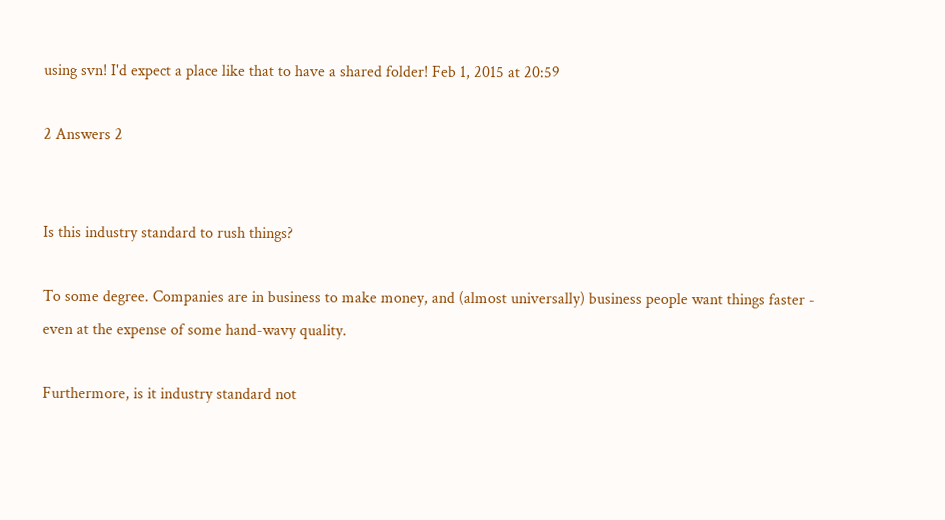using svn! I'd expect a place like that to have a shared folder! Feb 1, 2015 at 20:59

2 Answers 2


Is this industry standard to rush things?

To some degree. Companies are in business to make money, and (almost universally) business people want things faster - even at the expense of some hand-wavy quality.

Furthermore, is it industry standard not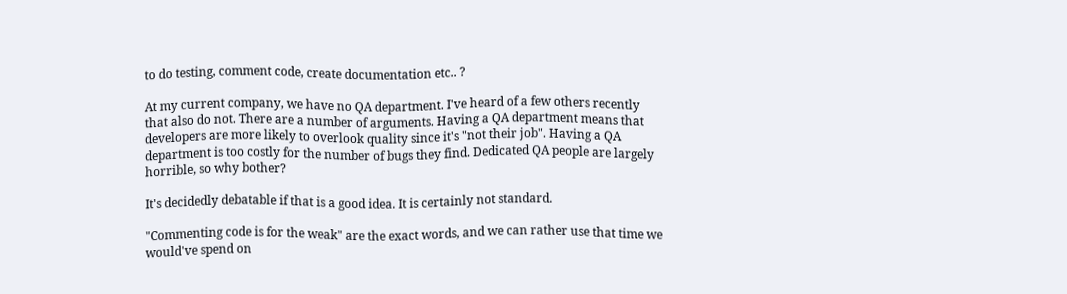to do testing, comment code, create documentation etc.. ?

At my current company, we have no QA department. I've heard of a few others recently that also do not. There are a number of arguments. Having a QA department means that developers are more likely to overlook quality since it's "not their job". Having a QA department is too costly for the number of bugs they find. Dedicated QA people are largely horrible, so why bother?

It's decidedly debatable if that is a good idea. It is certainly not standard.

"Commenting code is for the weak" are the exact words, and we can rather use that time we would've spend on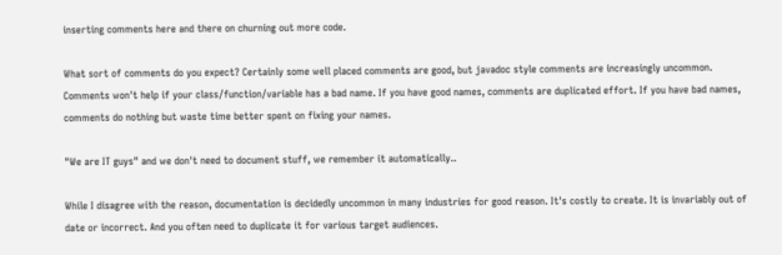inserting comments here and there on churning out more code.

What sort of comments do you expect? Certainly some well placed comments are good, but javadoc style comments are increasingly uncommon. Comments won't help if your class/function/variable has a bad name. If you have good names, comments are duplicated effort. If you have bad names, comments do nothing but waste time better spent on fixing your names.

"We are IT guys" and we don't need to document stuff, we remember it automatically..

While I disagree with the reason, documentation is decidedly uncommon in many industries for good reason. It's costly to create. It is invariably out of date or incorrect. And you often need to duplicate it for various target audiences.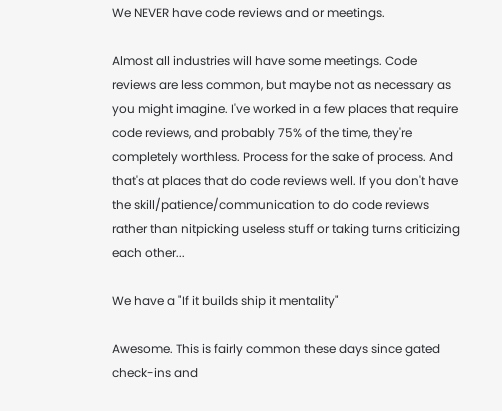We NEVER have code reviews and or meetings.

Almost all industries will have some meetings. Code reviews are less common, but maybe not as necessary as you might imagine. I've worked in a few places that require code reviews, and probably 75% of the time, they're completely worthless. Process for the sake of process. And that's at places that do code reviews well. If you don't have the skill/patience/communication to do code reviews rather than nitpicking useless stuff or taking turns criticizing each other...

We have a "If it builds ship it mentality"

Awesome. This is fairly common these days since gated check-ins and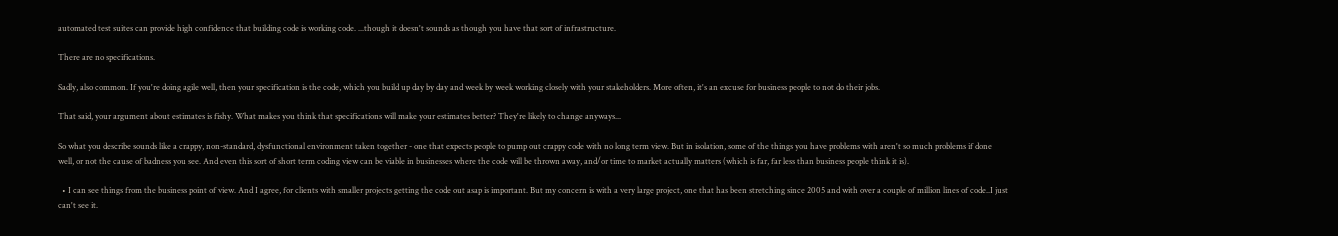automated test suites can provide high confidence that building code is working code. ...though it doesn't sounds as though you have that sort of infrastructure.

There are no specifications.

Sadly, also common. If you're doing agile well, then your specification is the code, which you build up day by day and week by week working closely with your stakeholders. More often, it's an excuse for business people to not do their jobs.

That said, your argument about estimates is fishy. What makes you think that specifications will make your estimates better? They're likely to change anyways...

So what you describe sounds like a crappy, non-standard, dysfunctional environment taken together - one that expects people to pump out crappy code with no long term view. But in isolation, some of the things you have problems with aren't so much problems if done well, or not the cause of badness you see. And even this sort of short term coding view can be viable in businesses where the code will be thrown away, and/or time to market actually matters (which is far, far less than business people think it is).

  • I can see things from the business point of view. And I agree, for clients with smaller projects getting the code out asap is important. But my concern is with a very large project, one that has been stretching since 2005 and with over a couple of million lines of code..I just can't see it.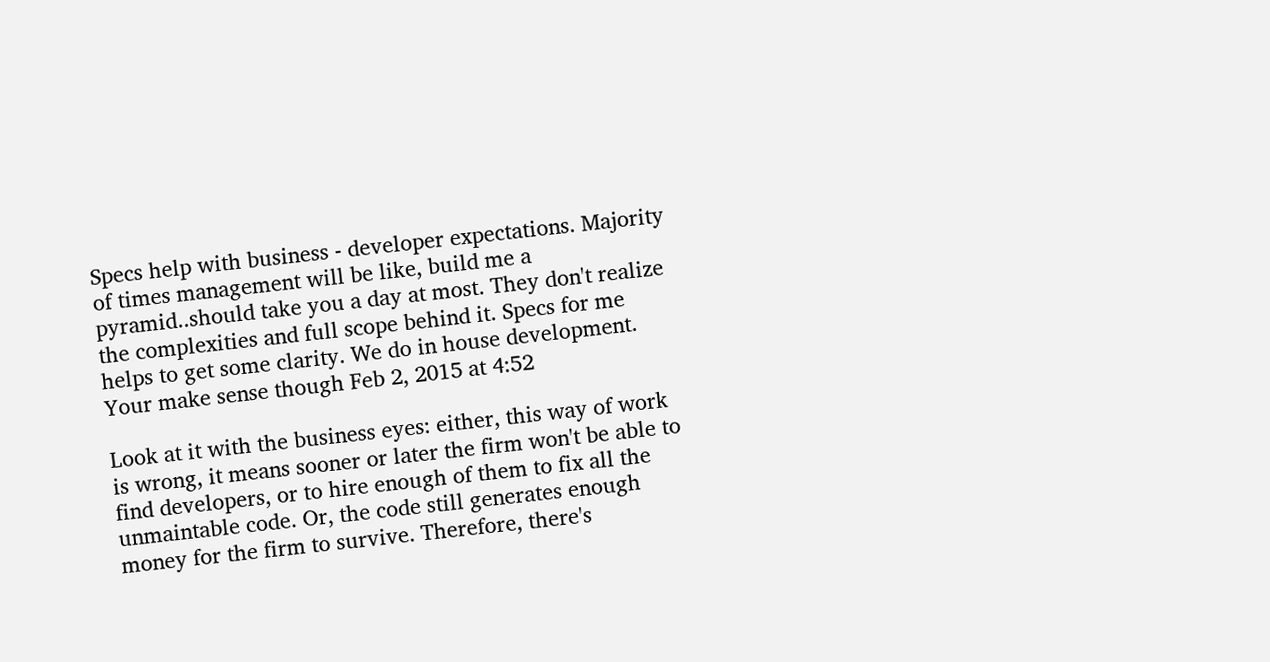Specs help with business - developer expectations. Majority of times management will be like, build me a pyramid..should take you a day at most. They don't realize the complexities and full scope behind it. Specs for me helps to get some clarity. We do in house development. Your make sense though Feb 2, 2015 at 4:52

Look at it with the business eyes: either, this way of work is wrong, it means sooner or later the firm won't be able to find developers, or to hire enough of them to fix all the unmaintable code. Or, the code still generates enough money for the firm to survive. Therefore, there's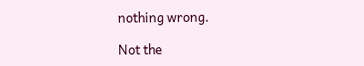nothing wrong.

Not the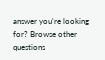answer you're looking for? Browse other questions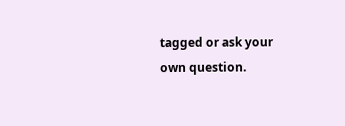tagged or ask your own question.